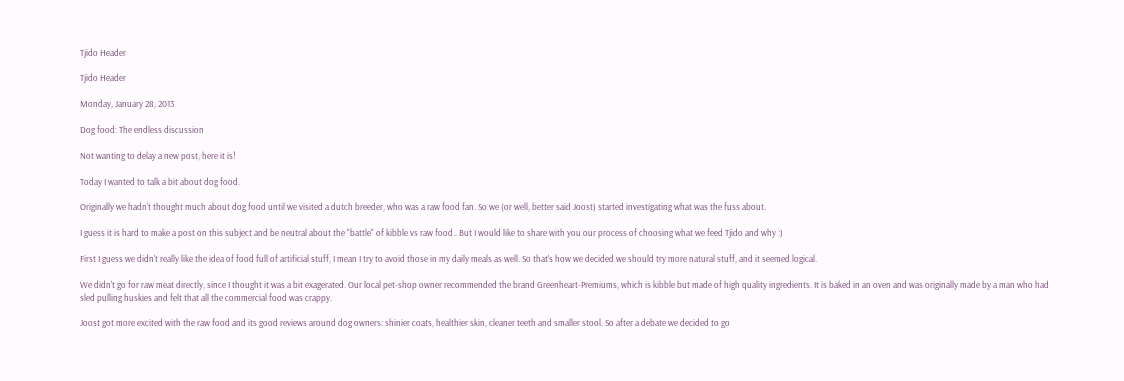Tjido Header

Tjido Header

Monday, January 28, 2013

Dog food: The endless discussion

Not wanting to delay a new post, here it is!

Today I wanted to talk a bit about dog food.

Originally we hadn't thought much about dog food until we visited a dutch breeder, who was a raw food fan. So we (or well, better said Joost) started investigating what was the fuss about.

I guess it is hard to make a post on this subject and be neutral about the "battle" of kibble vs raw food.. But I would like to share with you our process of choosing what we feed Tjido and why :)

First I guess we didn't really like the idea of food full of artificial stuff, I mean I try to avoid those in my daily meals as well. So that's how we decided we should try more natural stuff, and it seemed logical.

We didn't go for raw meat directly, since I thought it was a bit exagerated. Our local pet-shop owner recommended the brand Greenheart-Premiums, which is kibble but made of high quality ingredients. It is baked in an oven and was originally made by a man who had sled pulling huskies and felt that all the commercial food was crappy.

Joost got more excited with the raw food and its good reviews around dog owners: shinier coats, healthier skin, cleaner teeth and smaller stool. So after a debate we decided to go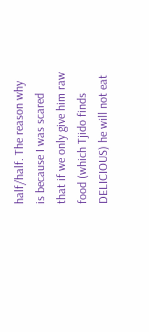half/half. The reason why is because I was scared that if we only give him raw food (which Tjido finds DELICIOUS) he will not eat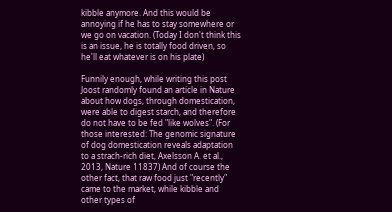kibble anymore. And this would be annoying if he has to stay somewhere or we go on vacation. (Today I don't think this is an issue, he is totally food driven, so he'll eat whatever is on his plate)

Funnily enough, while writing this post Joost randomly found an article in Nature about how dogs, through domestication, were able to digest starch, and therefore do not have to be fed "like wolves". (For those interested: The genomic signature of dog domestication reveals adaptation to a strach-rich diet, Axelsson A. et al., 2013, Nature 11837) And of course the other fact, that raw food just "recently" came to the market, while kibble and other types of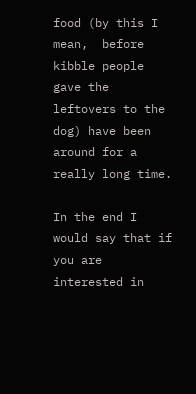food (by this I mean,  before kibble people gave the leftovers to the dog) have been around for a really long time.

In the end I would say that if you are interested in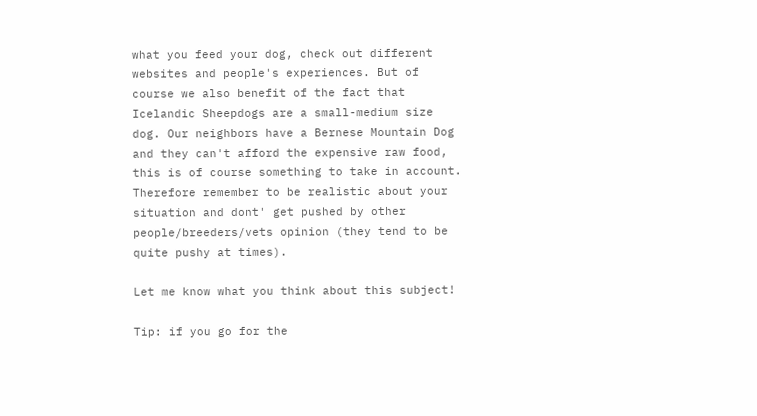what you feed your dog, check out different websites and people's experiences. But of course we also benefit of the fact that Icelandic Sheepdogs are a small-medium size dog. Our neighbors have a Bernese Mountain Dog and they can't afford the expensive raw food, this is of course something to take in account. Therefore remember to be realistic about your situation and dont' get pushed by other people/breeders/vets opinion (they tend to be quite pushy at times).

Let me know what you think about this subject!

Tip: if you go for the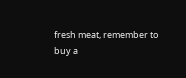fresh meat, remember to buy a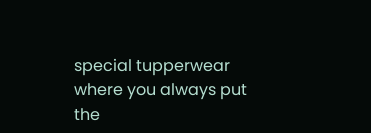special tupperwear where you always put the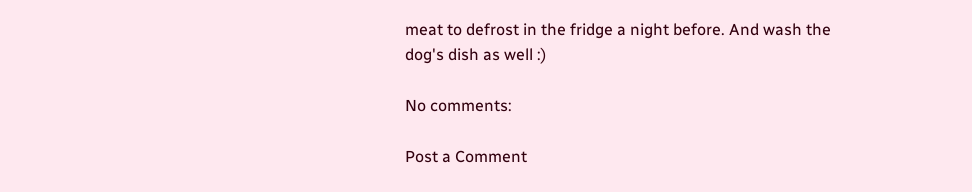meat to defrost in the fridge a night before. And wash the dog's dish as well :)

No comments:

Post a Comment